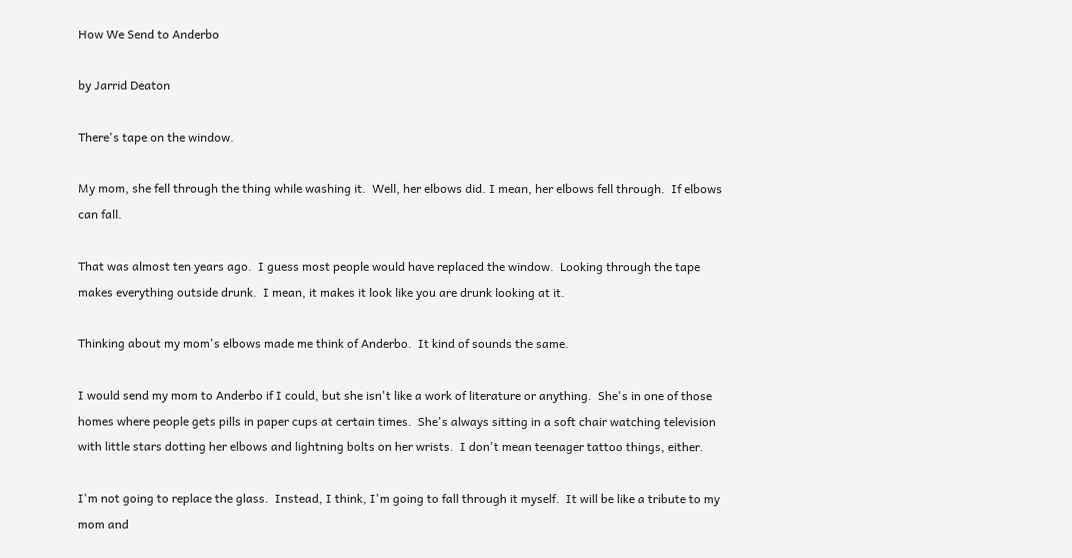How We Send to Anderbo

by Jarrid Deaton

There's tape on the window.

My mom, she fell through the thing while washing it.  Well, her elbows did. I mean, her elbows fell through.  If elbows can fall.

That was almost ten years ago.  I guess most people would have replaced the window.  Looking through the tape makes everything outside drunk.  I mean, it makes it look like you are drunk looking at it.

Thinking about my mom's elbows made me think of Anderbo.  It kind of sounds the same.

I would send my mom to Anderbo if I could, but she isn't like a work of literature or anything.  She's in one of those homes where people gets pills in paper cups at certain times.  She's always sitting in a soft chair watching television with little stars dotting her elbows and lightning bolts on her wrists.  I don't mean teenager tattoo things, either.

I'm not going to replace the glass.  Instead, I think, I'm going to fall through it myself.  It will be like a tribute to my mom and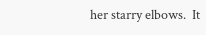her starry elbows.  It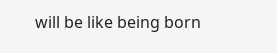will be like being born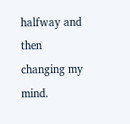halfway and then changing my mind.